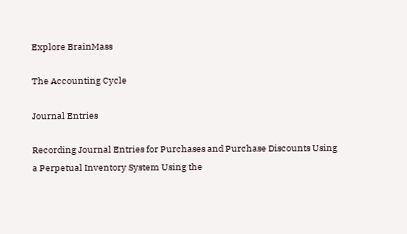Explore BrainMass

The Accounting Cycle

Journal Entries

Recording Journal Entries for Purchases and Purchase Discounts Using a Perpetual Inventory System Using the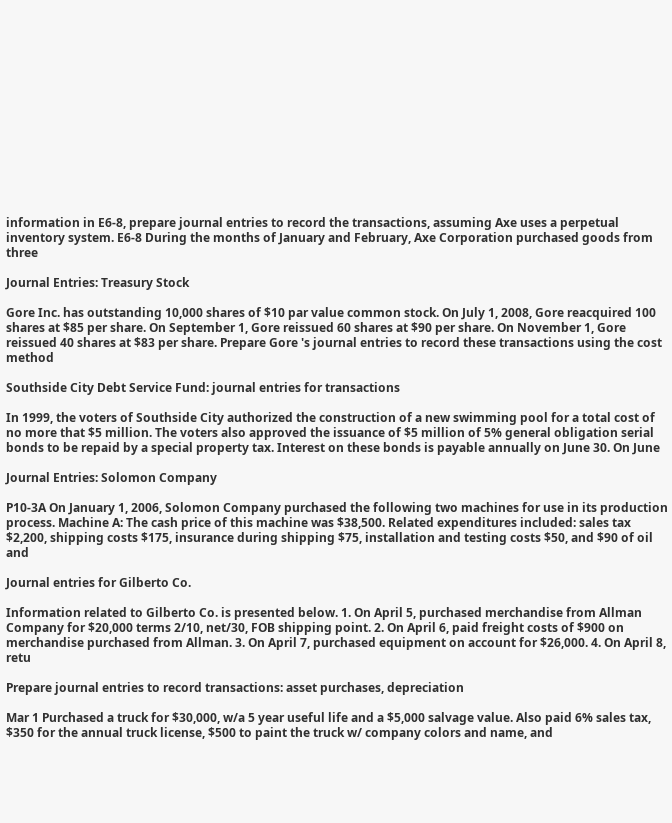information in E6-8, prepare journal entries to record the transactions, assuming Axe uses a perpetual inventory system. E6-8 During the months of January and February, Axe Corporation purchased goods from three

Journal Entries: Treasury Stock

Gore Inc. has outstanding 10,000 shares of $10 par value common stock. On July 1, 2008, Gore reacquired 100 shares at $85 per share. On September 1, Gore reissued 60 shares at $90 per share. On November 1, Gore reissued 40 shares at $83 per share. Prepare Gore 's journal entries to record these transactions using the cost method

Southside City Debt Service Fund: journal entries for transactions

In 1999, the voters of Southside City authorized the construction of a new swimming pool for a total cost of no more that $5 million. The voters also approved the issuance of $5 million of 5% general obligation serial bonds to be repaid by a special property tax. Interest on these bonds is payable annually on June 30. On June

Journal Entries: Solomon Company

P10-3A On January 1, 2006, Solomon Company purchased the following two machines for use in its production process. Machine A: The cash price of this machine was $38,500. Related expenditures included: sales tax $2,200, shipping costs $175, insurance during shipping $75, installation and testing costs $50, and $90 of oil and

Journal entries for Gilberto Co.

Information related to Gilberto Co. is presented below. 1. On April 5, purchased merchandise from Allman Company for $20,000 terms 2/10, net/30, FOB shipping point. 2. On April 6, paid freight costs of $900 on merchandise purchased from Allman. 3. On April 7, purchased equipment on account for $26,000. 4. On April 8, retu

Prepare journal entries to record transactions: asset purchases, depreciation

Mar 1 Purchased a truck for $30,000, w/a 5 year useful life and a $5,000 salvage value. Also paid 6% sales tax, $350 for the annual truck license, $500 to paint the truck w/ company colors and name, and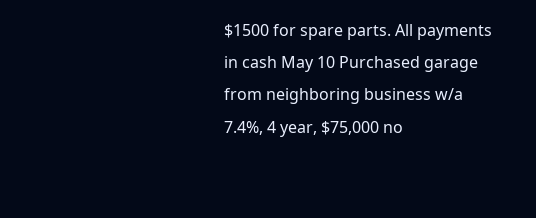$1500 for spare parts. All payments in cash May 10 Purchased garage from neighboring business w/a 7.4%, 4 year, $75,000 no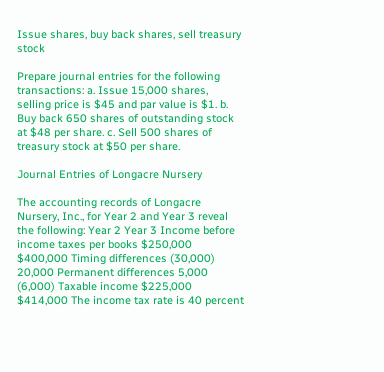Issue shares, buy back shares, sell treasury stock

Prepare journal entries for the following transactions: a. Issue 15,000 shares, selling price is $45 and par value is $1. b. Buy back 650 shares of outstanding stock at $48 per share. c. Sell 500 shares of treasury stock at $50 per share.

Journal Entries of Longacre Nursery

The accounting records of Longacre Nursery, Inc., for Year 2 and Year 3 reveal the following: Year 2 Year 3 Income before income taxes per books $250,000 $400,000 Timing differences (30,000) 20,000 Permanent differences 5,000 (6,000) Taxable income $225,000 $414,000 The income tax rate is 40 percent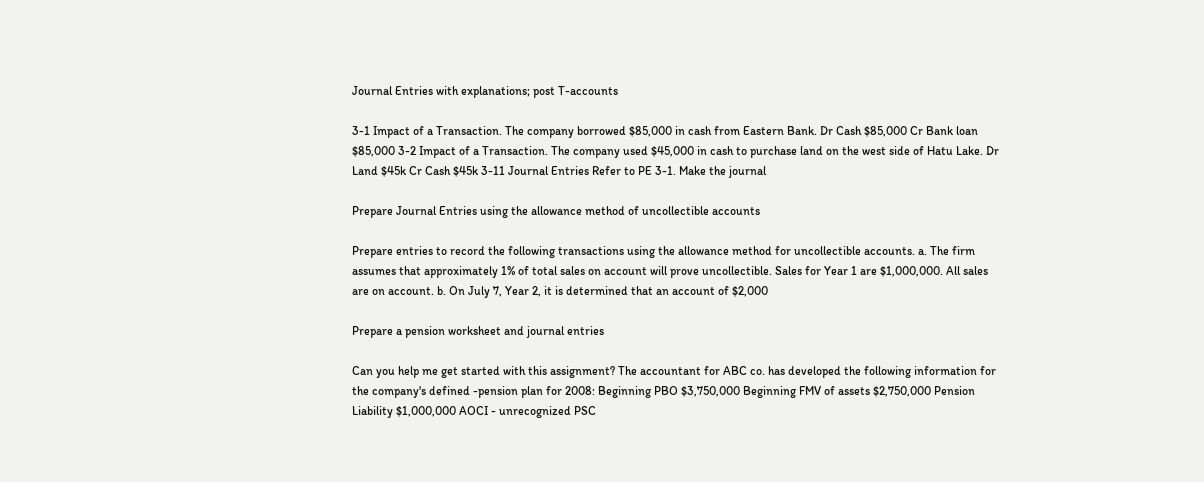Journal Entries with explanations; post T-accounts

3-1 Impact of a Transaction. The company borrowed $85,000 in cash from Eastern Bank. Dr Cash $85,000 Cr Bank loan $85,000 3-2 Impact of a Transaction. The company used $45,000 in cash to purchase land on the west side of Hatu Lake. Dr Land $45k Cr Cash $45k 3-11 Journal Entries Refer to PE 3-1. Make the journal

Prepare Journal Entries using the allowance method of uncollectible accounts

Prepare entries to record the following transactions using the allowance method for uncollectible accounts. a. The firm assumes that approximately 1% of total sales on account will prove uncollectible. Sales for Year 1 are $1,000,000. All sales are on account. b. On July 7, Year 2, it is determined that an account of $2,000

Prepare a pension worksheet and journal entries

Can you help me get started with this assignment? The accountant for ABC co. has developed the following information for the company's defined -pension plan for 2008: Beginning PBO $3,750,000 Beginning FMV of assets $2,750,000 Pension Liability $1,000,000 AOCI - unrecognized PSC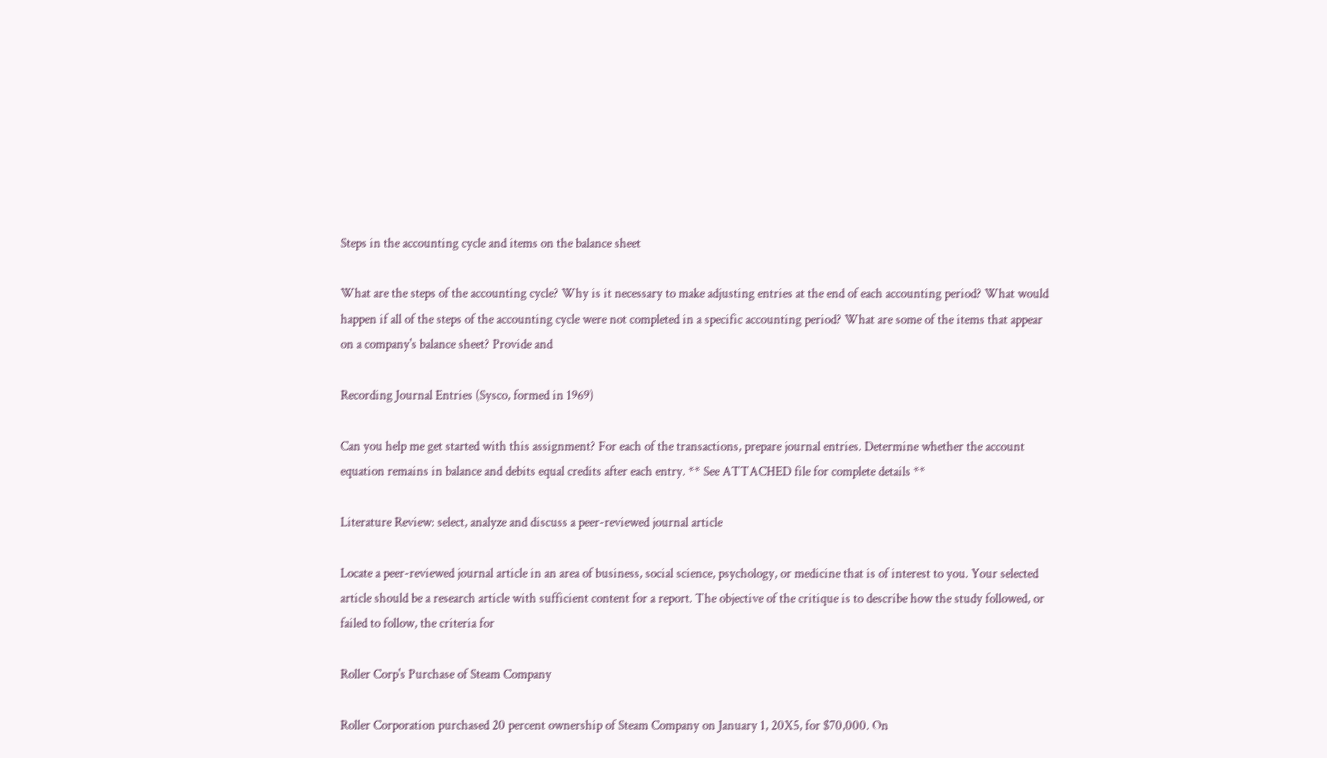Steps in the accounting cycle and items on the balance sheet

What are the steps of the accounting cycle? Why is it necessary to make adjusting entries at the end of each accounting period? What would happen if all of the steps of the accounting cycle were not completed in a specific accounting period? What are some of the items that appear on a company's balance sheet? Provide and

Recording Journal Entries (Sysco, formed in 1969)

Can you help me get started with this assignment? For each of the transactions, prepare journal entries. Determine whether the account equation remains in balance and debits equal credits after each entry. ** See ATTACHED file for complete details **

Literature Review: select, analyze and discuss a peer-reviewed journal article

Locate a peer-reviewed journal article in an area of business, social science, psychology, or medicine that is of interest to you. Your selected article should be a research article with sufficient content for a report. The objective of the critique is to describe how the study followed, or failed to follow, the criteria for

Roller Corp's Purchase of Steam Company

Roller Corporation purchased 20 percent ownership of Steam Company on January 1, 20X5, for $70,000. On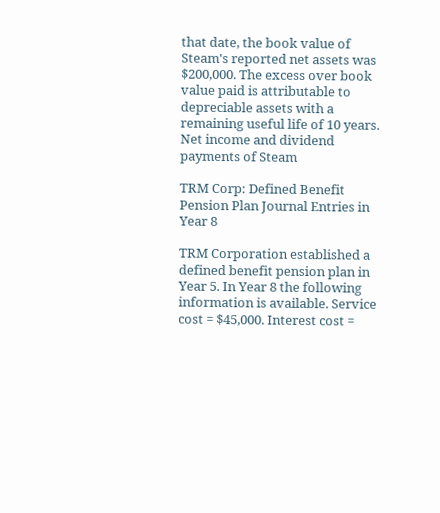that date, the book value of Steam's reported net assets was $200,000. The excess over book value paid is attributable to depreciable assets with a remaining useful life of 10 years. Net income and dividend payments of Steam

TRM Corp: Defined Benefit Pension Plan Journal Entries in Year 8

TRM Corporation established a defined benefit pension plan in Year 5. In Year 8 the following information is available. Service cost = $45,000. Interest cost =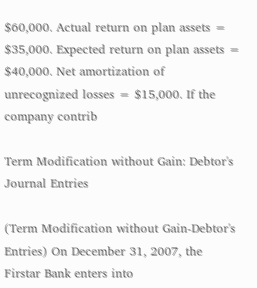$60,000. Actual return on plan assets = $35,000. Expected return on plan assets = $40,000. Net amortization of unrecognized losses = $15,000. If the company contrib

Term Modification without Gain: Debtor's Journal Entries

(Term Modification without Gain-Debtor's Entries) On December 31, 2007, the Firstar Bank enters into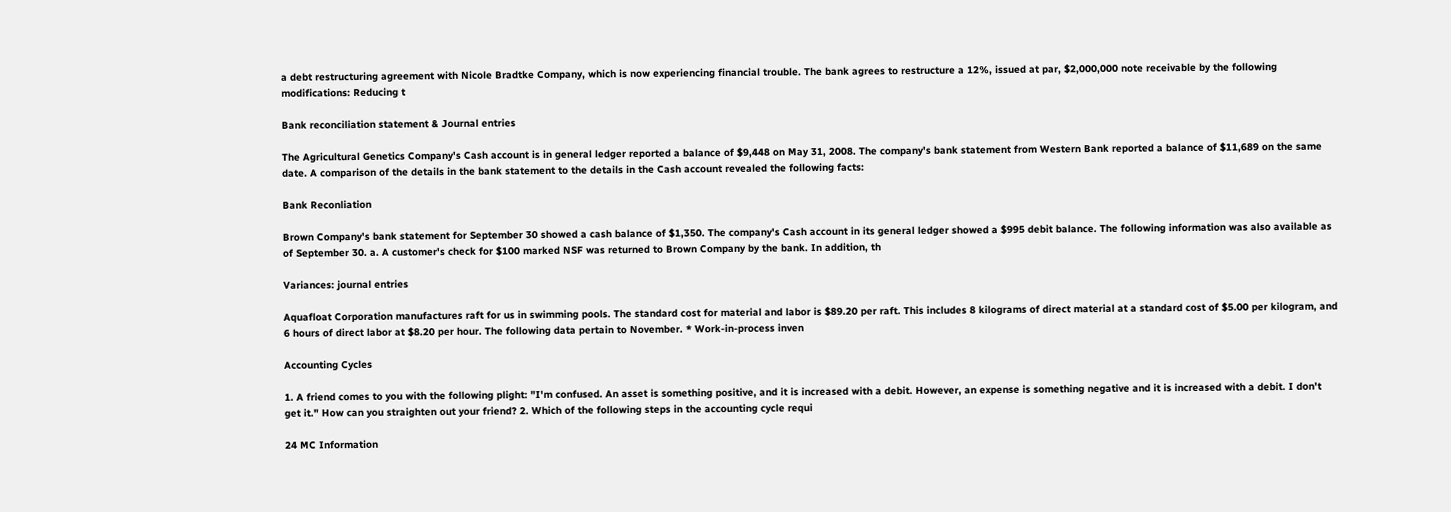a debt restructuring agreement with Nicole Bradtke Company, which is now experiencing financial trouble. The bank agrees to restructure a 12%, issued at par, $2,000,000 note receivable by the following modifications: Reducing t

Bank reconciliation statement & Journal entries

The Agricultural Genetics Company's Cash account is in general ledger reported a balance of $9,448 on May 31, 2008. The company's bank statement from Western Bank reported a balance of $11,689 on the same date. A comparison of the details in the bank statement to the details in the Cash account revealed the following facts:

Bank Reconliation

Brown Company's bank statement for September 30 showed a cash balance of $1,350. The company's Cash account in its general ledger showed a $995 debit balance. The following information was also available as of September 30. a. A customer's check for $100 marked NSF was returned to Brown Company by the bank. In addition, th

Variances: journal entries

Aquafloat Corporation manufactures raft for us in swimming pools. The standard cost for material and labor is $89.20 per raft. This includes 8 kilograms of direct material at a standard cost of $5.00 per kilogram, and 6 hours of direct labor at $8.20 per hour. The following data pertain to November. * Work-in-process inven

Accounting Cycles

1. A friend comes to you with the following plight: "I'm confused. An asset is something positive, and it is increased with a debit. However, an expense is something negative and it is increased with a debit. I don't get it." How can you straighten out your friend? 2. Which of the following steps in the accounting cycle requi

24 MC Information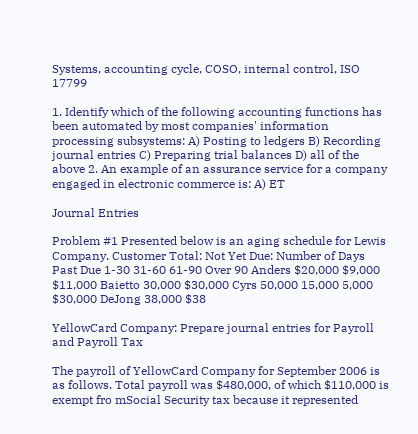Systems, accounting cycle, COSO, internal control, ISO 17799

1. Identify which of the following accounting functions has been automated by most companies' information processing subsystems: A) Posting to ledgers B) Recording journal entries C) Preparing trial balances D) all of the above 2. An example of an assurance service for a company engaged in electronic commerce is: A) ET

Journal Entries

Problem #1 Presented below is an aging schedule for Lewis Company. Customer Total: Not Yet Due: Number of Days Past Due 1-30 31-60 61-90 Over 90 Anders $20,000 $9,000 $11,000 Baietto 30,000 $30,000 Cyrs 50,000 15,000 5,000 $30,000 DeJong 38,000 $38

YellowCard Company: Prepare journal entries for Payroll and Payroll Tax

The payroll of YellowCard Company for September 2006 is as follows. Total payroll was $480,000, of which $110,000 is exempt fro mSocial Security tax because it represented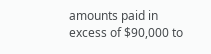amounts paid in excess of $90,000 to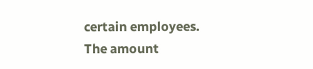certain employees. The amount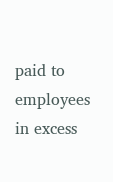paid to employees in excess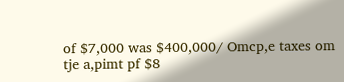of $7,000 was $400,000/ Omcp,e taxes om tje a,pimt pf $8